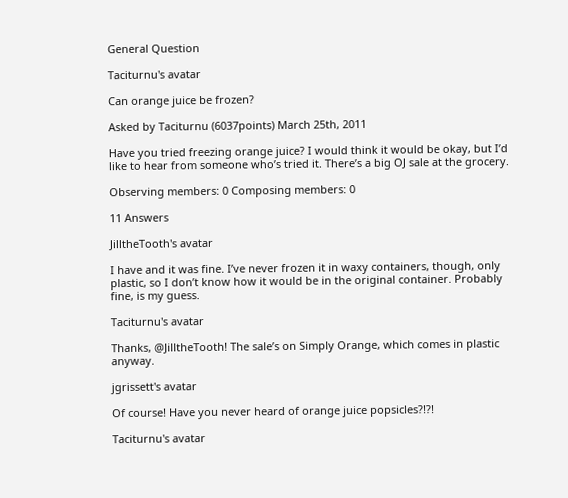General Question

Taciturnu's avatar

Can orange juice be frozen?

Asked by Taciturnu (6037points) March 25th, 2011

Have you tried freezing orange juice? I would think it would be okay, but I’d like to hear from someone who’s tried it. There’s a big OJ sale at the grocery.

Observing members: 0 Composing members: 0

11 Answers

JilltheTooth's avatar

I have and it was fine. I’ve never frozen it in waxy containers, though, only plastic, so I don’t know how it would be in the original container. Probably fine, is my guess.

Taciturnu's avatar

Thanks, @JilltheTooth! The sale’s on Simply Orange, which comes in plastic anyway.

jgrissett's avatar

Of course! Have you never heard of orange juice popsicles?!?!

Taciturnu's avatar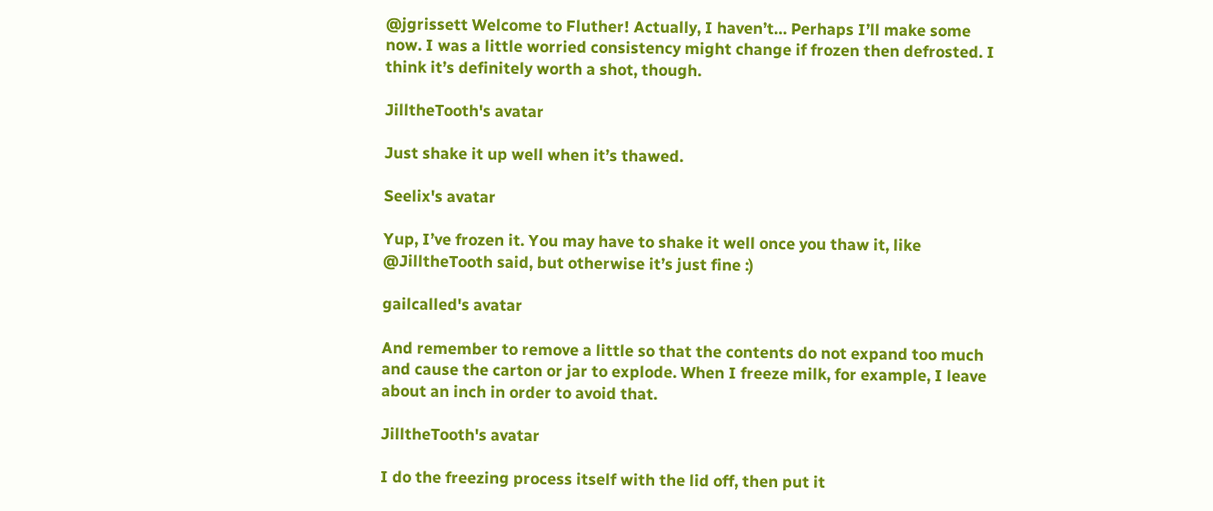@jgrissett Welcome to Fluther! Actually, I haven’t… Perhaps I’ll make some now. I was a little worried consistency might change if frozen then defrosted. I think it’s definitely worth a shot, though.

JilltheTooth's avatar

Just shake it up well when it’s thawed.

Seelix's avatar

Yup, I’ve frozen it. You may have to shake it well once you thaw it, like @JilltheTooth said, but otherwise it’s just fine :)

gailcalled's avatar

And remember to remove a little so that the contents do not expand too much and cause the carton or jar to explode. When I freeze milk, for example, I leave about an inch in order to avoid that.

JilltheTooth's avatar

I do the freezing process itself with the lid off, then put it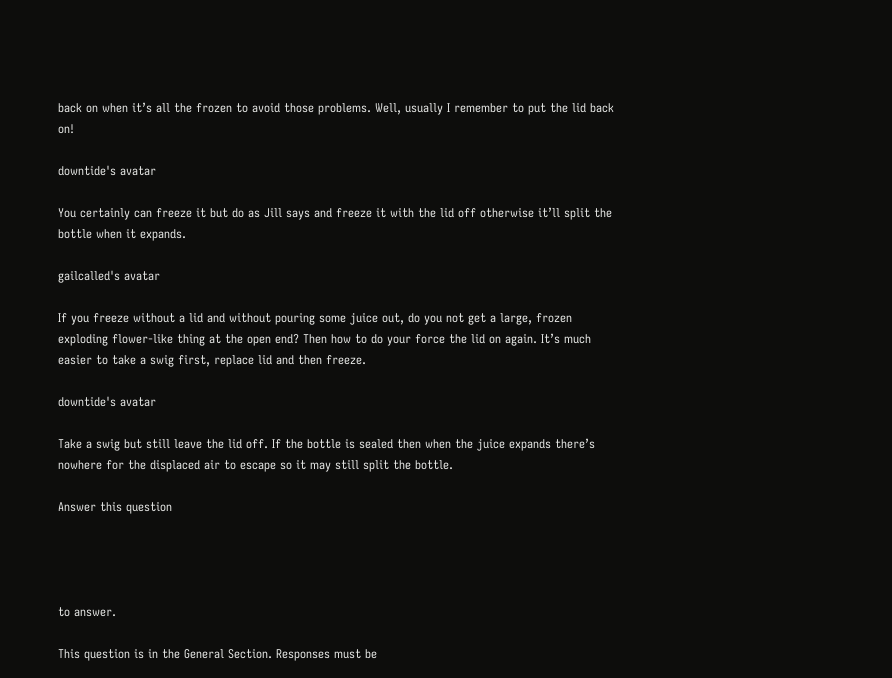back on when it’s all the frozen to avoid those problems. Well, usually I remember to put the lid back on!

downtide's avatar

You certainly can freeze it but do as Jill says and freeze it with the lid off otherwise it’ll split the bottle when it expands.

gailcalled's avatar

If you freeze without a lid and without pouring some juice out, do you not get a large, frozen exploding flower-like thing at the open end? Then how to do your force the lid on again. It’s much easier to take a swig first, replace lid and then freeze.

downtide's avatar

Take a swig but still leave the lid off. If the bottle is sealed then when the juice expands there’s nowhere for the displaced air to escape so it may still split the bottle.

Answer this question




to answer.

This question is in the General Section. Responses must be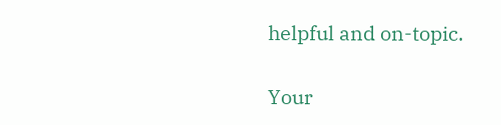helpful and on-topic.

Your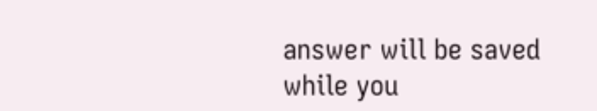answer will be saved while you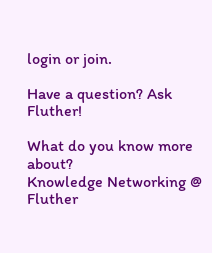login or join.

Have a question? Ask Fluther!

What do you know more about?
Knowledge Networking @ Fluther